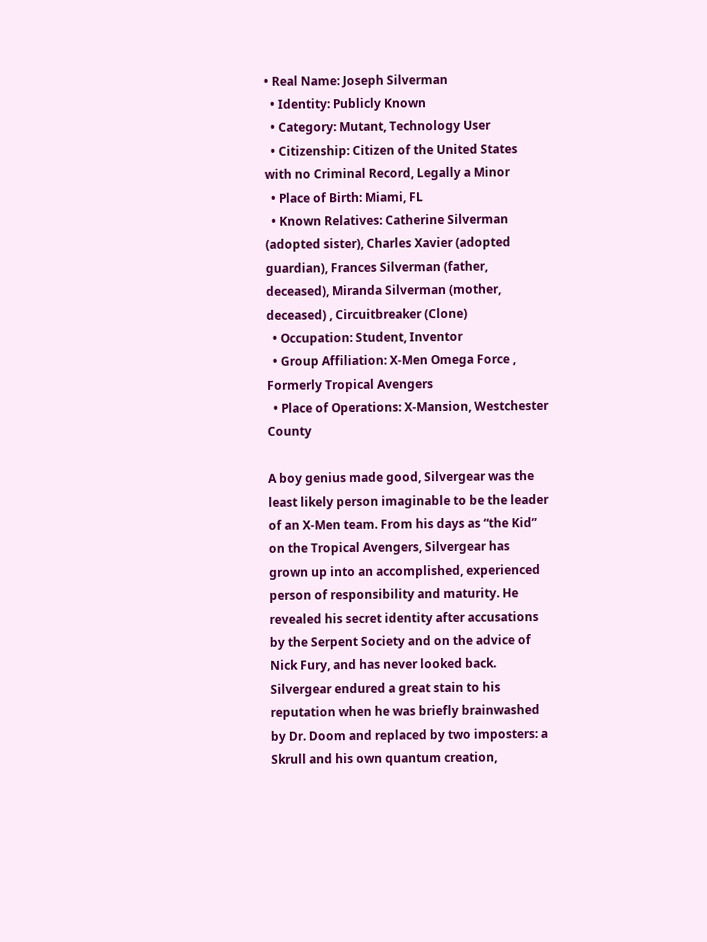• Real Name: Joseph Silverman
  • Identity: Publicly Known
  • Category: Mutant, Technology User
  • Citizenship: Citizen of the United States with no Criminal Record, Legally a Minor
  • Place of Birth: Miami, FL
  • Known Relatives: Catherine Silverman (adopted sister), Charles Xavier (adopted guardian), Frances Silverman (father, deceased), Miranda Silverman (mother, deceased) , Circuitbreaker (Clone)
  • Occupation: Student, Inventor
  • Group Affiliation: X-Men Omega Force , Formerly Tropical Avengers
  • Place of Operations: X-Mansion, Westchester County

A boy genius made good, Silvergear was the least likely person imaginable to be the leader of an X-Men team. From his days as “the Kid” on the Tropical Avengers, Silvergear has grown up into an accomplished, experienced person of responsibility and maturity. He revealed his secret identity after accusations by the Serpent Society and on the advice of Nick Fury, and has never looked back. Silvergear endured a great stain to his reputation when he was briefly brainwashed by Dr. Doom and replaced by two imposters: a Skrull and his own quantum creation,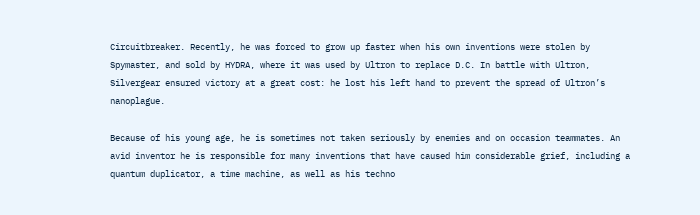Circuitbreaker. Recently, he was forced to grow up faster when his own inventions were stolen by Spymaster, and sold by HYDRA, where it was used by Ultron to replace D.C. In battle with Ultron, Silvergear ensured victory at a great cost: he lost his left hand to prevent the spread of Ultron’s nanoplague.

Because of his young age, he is sometimes not taken seriously by enemies and on occasion teammates. An avid inventor he is responsible for many inventions that have caused him considerable grief, including a quantum duplicator, a time machine, as well as his techno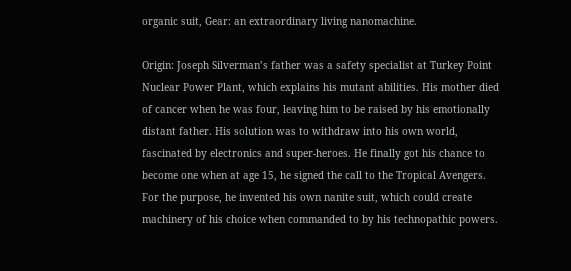organic suit, Gear: an extraordinary living nanomachine.

Origin: Joseph Silverman’s father was a safety specialist at Turkey Point Nuclear Power Plant, which explains his mutant abilities. His mother died of cancer when he was four, leaving him to be raised by his emotionally distant father. His solution was to withdraw into his own world, fascinated by electronics and super-heroes. He finally got his chance to become one when at age 15, he signed the call to the Tropical Avengers. For the purpose, he invented his own nanite suit, which could create machinery of his choice when commanded to by his technopathic powers.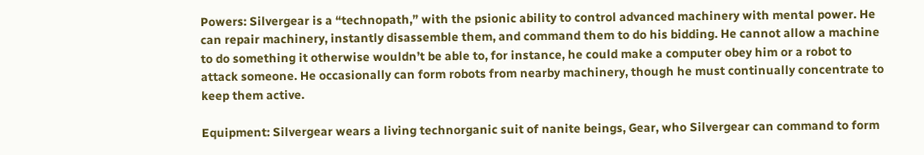Powers: Silvergear is a “technopath,” with the psionic ability to control advanced machinery with mental power. He can repair machinery, instantly disassemble them, and command them to do his bidding. He cannot allow a machine to do something it otherwise wouldn’t be able to, for instance, he could make a computer obey him or a robot to attack someone. He occasionally can form robots from nearby machinery, though he must continually concentrate to keep them active.

Equipment: Silvergear wears a living technorganic suit of nanite beings, Gear, who Silvergear can command to form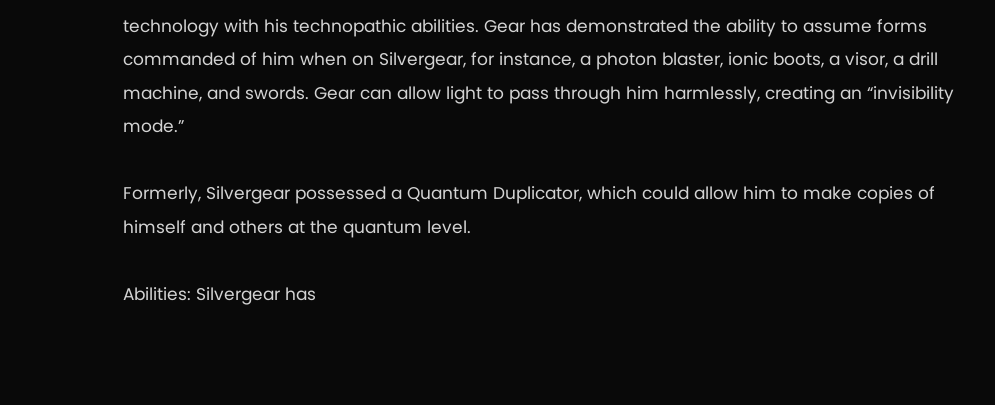technology with his technopathic abilities. Gear has demonstrated the ability to assume forms commanded of him when on Silvergear, for instance, a photon blaster, ionic boots, a visor, a drill machine, and swords. Gear can allow light to pass through him harmlessly, creating an “invisibility mode.”

Formerly, Silvergear possessed a Quantum Duplicator, which could allow him to make copies of himself and others at the quantum level.

Abilities: Silvergear has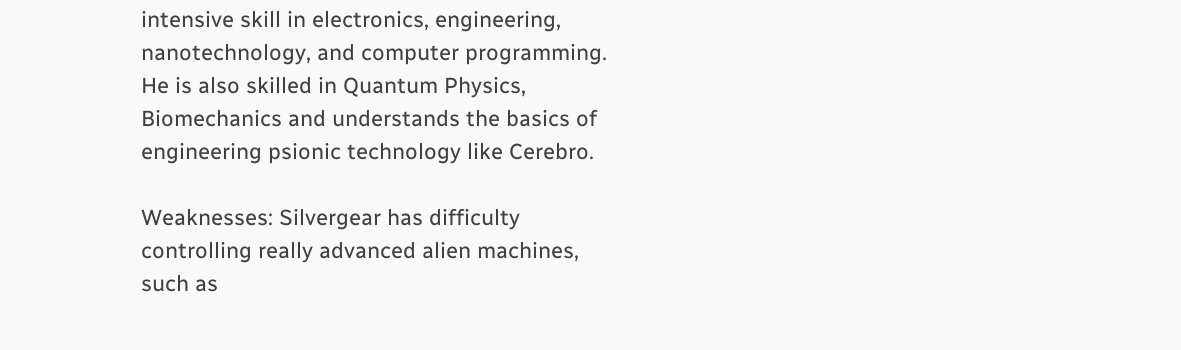intensive skill in electronics, engineering, nanotechnology, and computer programming. He is also skilled in Quantum Physics, Biomechanics and understands the basics of engineering psionic technology like Cerebro.

Weaknesses: Silvergear has difficulty controlling really advanced alien machines, such as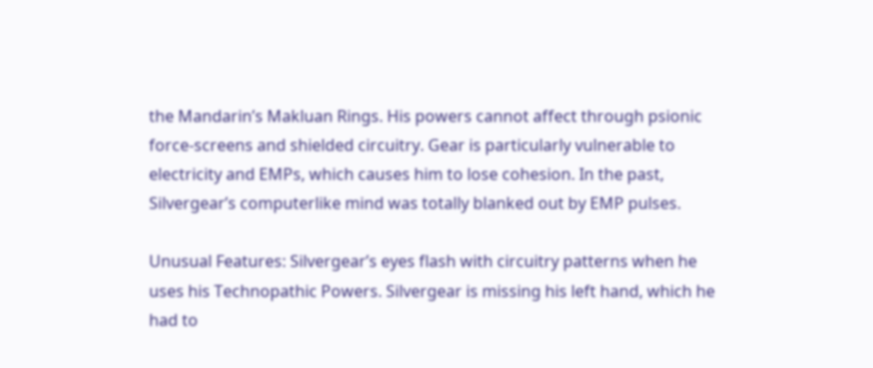the Mandarin’s Makluan Rings. His powers cannot affect through psionic force-screens and shielded circuitry. Gear is particularly vulnerable to electricity and EMPs, which causes him to lose cohesion. In the past, Silvergear’s computerlike mind was totally blanked out by EMP pulses.

Unusual Features: Silvergear’s eyes flash with circuitry patterns when he uses his Technopathic Powers. Silvergear is missing his left hand, which he had to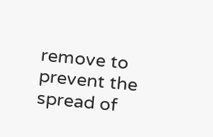remove to prevent the spread of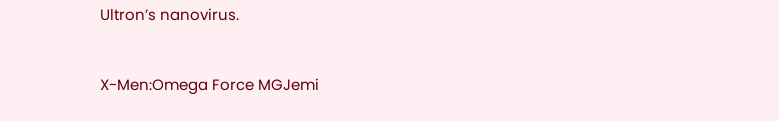Ultron’s nanovirus.


X-Men:Omega Force MGJemi